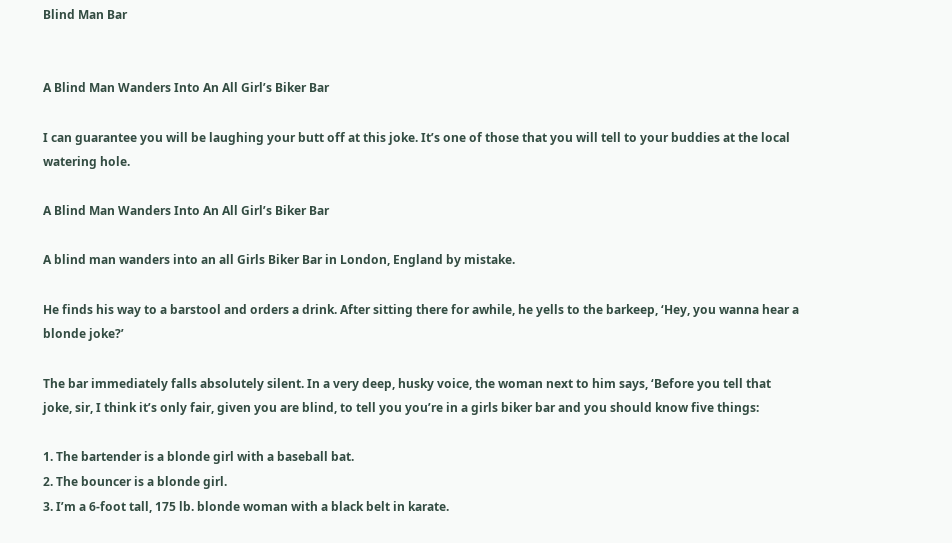Blind Man Bar


A Blind Man Wanders Into An All Girl’s Biker Bar

I can guarantee you will be laughing your butt off at this joke. It’s one of those that you will tell to your buddies at the local watering hole.

A Blind Man Wanders Into An All Girl’s Biker Bar

A blind man wanders into an all Girls Biker Bar in London, England by mistake.

He finds his way to a barstool and orders a drink. After sitting there for awhile, he yells to the barkeep, ‘Hey, you wanna hear a blonde joke?’

The bar immediately falls absolutely silent. In a very deep, husky voice, the woman next to him says, ‘Before you tell that joke, sir, I think it’s only fair, given you are blind, to tell you you’re in a girls biker bar and you should know five things:

1. The bartender is a blonde girl with a baseball bat.
2. The bouncer is a blonde girl.
3. I’m a 6-foot tall, 175 lb. blonde woman with a black belt in karate.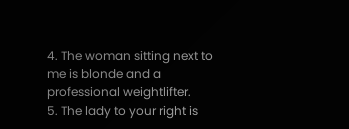4. The woman sitting next to me is blonde and a professional weightlifter.
5. The lady to your right is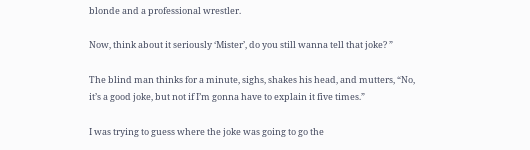blonde and a professional wrestler.

Now, think about it seriously ‘Mister’, do you still wanna tell that joke? ”

The blind man thinks for a minute, sighs, shakes his head, and mutters, “No, it’s a good joke, but not if I’m gonna have to explain it five times.”

I was trying to guess where the joke was going to go the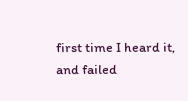first time I heard it, and failed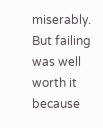miserably. But failing was well worth it because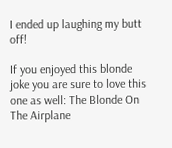I ended up laughing my butt off!

If you enjoyed this blonde joke you are sure to love this one as well: The Blonde On The Airplane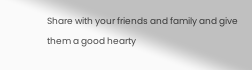Share with your friends and family and give them a good hearty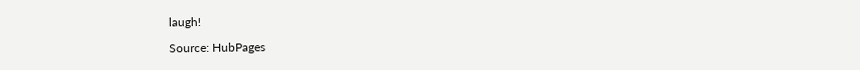laugh!

Source: HubPages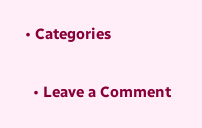• Categories

  • Leave a Comment